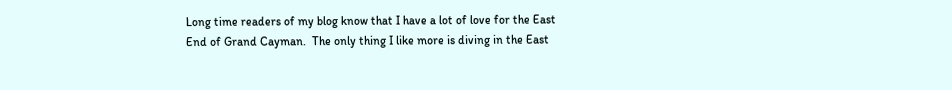Long time readers of my blog know that I have a lot of love for the East End of Grand Cayman.  The only thing I like more is diving in the East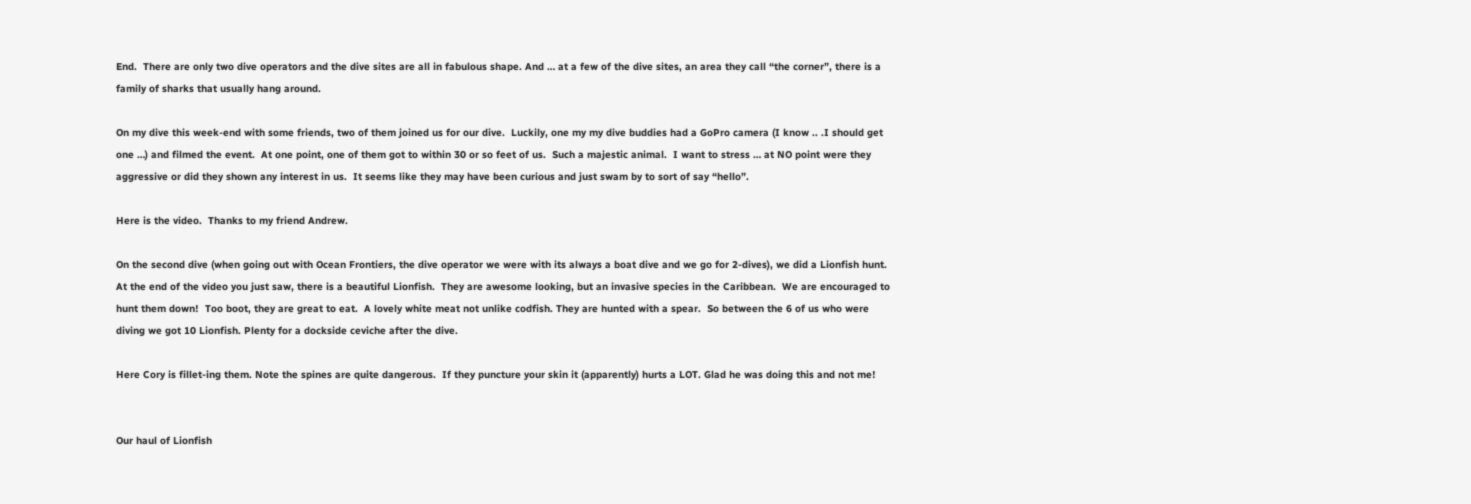End.  There are only two dive operators and the dive sites are all in fabulous shape. And … at a few of the dive sites, an area they call “the corner”, there is a family of sharks that usually hang around.

On my dive this week-end with some friends, two of them joined us for our dive.  Luckily, one my my dive buddies had a GoPro camera (I know .. .I should get one …) and filmed the event.  At one point, one of them got to within 30 or so feet of us.  Such a majestic animal.  I want to stress … at NO point were they aggressive or did they shown any interest in us.  It seems like they may have been curious and just swam by to sort of say “hello”.

Here is the video.  Thanks to my friend Andrew.

On the second dive (when going out with Ocean Frontiers, the dive operator we were with its always a boat dive and we go for 2-dives), we did a Lionfish hunt.  At the end of the video you just saw, there is a beautiful Lionfish.  They are awesome looking, but an invasive species in the Caribbean.  We are encouraged to hunt them down!  Too boot, they are great to eat.  A lovely white meat not unlike codfish. They are hunted with a spear.  So between the 6 of us who were diving we got 10 Lionfish. Plenty for a dockside ceviche after the dive.

Here Cory is fillet-ing them. Note the spines are quite dangerous.  If they puncture your skin it (apparently) hurts a LOT. Glad he was doing this and not me!


Our haul of Lionfish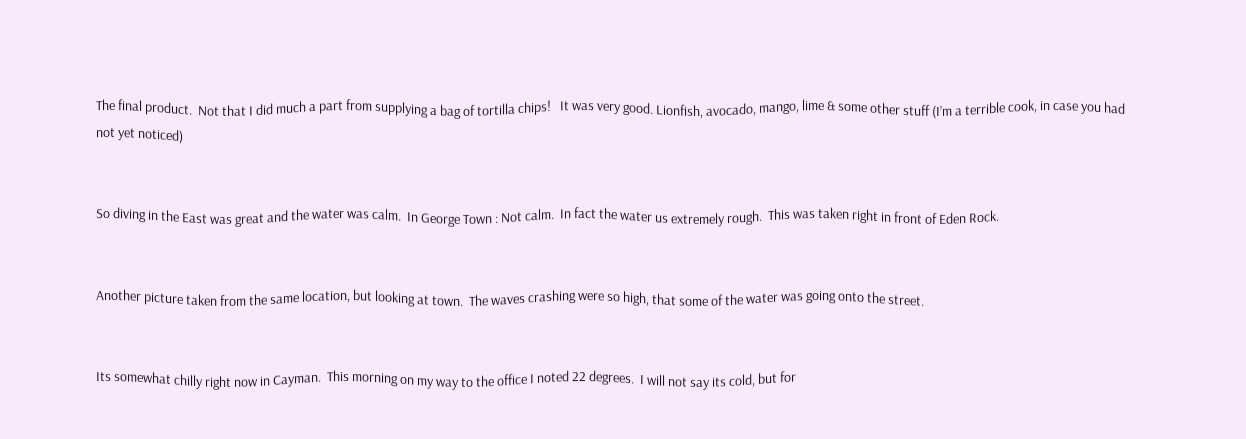The final product.  Not that I did much a part from supplying a bag of tortilla chips!   It was very good. Lionfish, avocado, mango, lime & some other stuff (I’m a terrible cook, in case you had not yet noticed)


So diving in the East was great and the water was calm.  In George Town : Not calm.  In fact the water us extremely rough.  This was taken right in front of Eden Rock.


Another picture taken from the same location, but looking at town.  The waves crashing were so high, that some of the water was going onto the street.


Its somewhat chilly right now in Cayman.  This morning on my way to the office I noted 22 degrees.  I will not say its cold, but for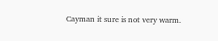Cayman it sure is not very warm.